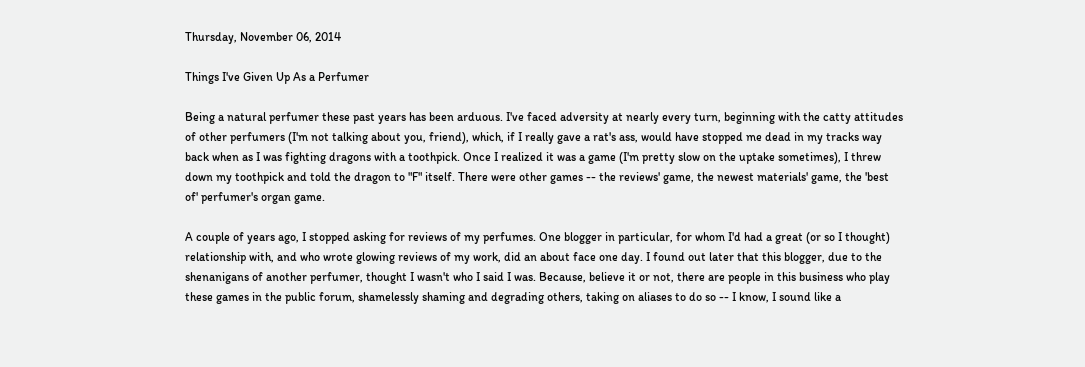Thursday, November 06, 2014

Things I've Given Up As a Perfumer

Being a natural perfumer these past years has been arduous. I've faced adversity at nearly every turn, beginning with the catty attitudes of other perfumers (I'm not talking about you, friend), which, if I really gave a rat's ass, would have stopped me dead in my tracks way back when as I was fighting dragons with a toothpick. Once I realized it was a game (I'm pretty slow on the uptake sometimes), I threw down my toothpick and told the dragon to "F" itself. There were other games -- the reviews' game, the newest materials' game, the 'best of' perfumer's organ game.

A couple of years ago, I stopped asking for reviews of my perfumes. One blogger in particular, for whom I'd had a great (or so I thought) relationship with, and who wrote glowing reviews of my work, did an about face one day. I found out later that this blogger, due to the shenanigans of another perfumer, thought I wasn't who I said I was. Because, believe it or not, there are people in this business who play these games in the public forum, shamelessly shaming and degrading others, taking on aliases to do so -- I know, I sound like a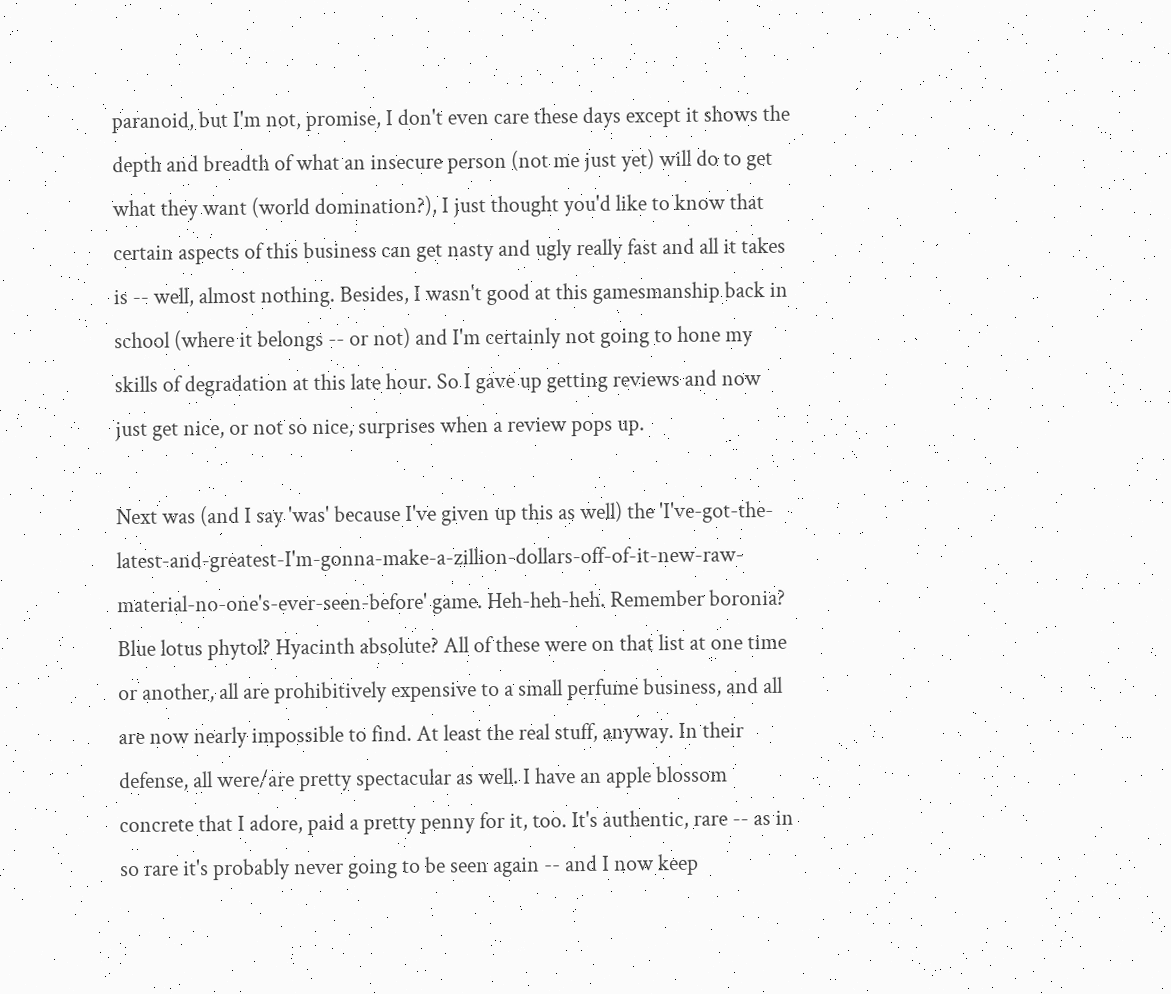paranoid, but I'm not, promise, I don't even care these days except it shows the depth and breadth of what an insecure person (not me just yet) will do to get what they want (world domination?), I just thought you'd like to know that certain aspects of this business can get nasty and ugly really fast and all it takes is -- well, almost nothing. Besides, I wasn't good at this gamesmanship back in school (where it belongs -- or not) and I'm certainly not going to hone my skills of degradation at this late hour. So I gave up getting reviews and now just get nice, or not so nice, surprises when a review pops up.

Next was (and I say 'was' because I've given up this as well) the 'I've-got-the-latest-and-greatest-I'm-gonna-make-a-zillion-dollars-off-of-it-new-raw-material-no-one's-ever-seen-before' game. Heh-heh-heh. Remember boronia? Blue lotus phytol? Hyacinth absolute? All of these were on that list at one time or another, all are prohibitively expensive to a small perfume business, and all are now nearly impossible to find. At least the real stuff, anyway. In their defense, all were/are pretty spectacular as well. I have an apple blossom concrete that I adore, paid a pretty penny for it, too. It's authentic, rare -- as in so rare it's probably never going to be seen again -- and I now keep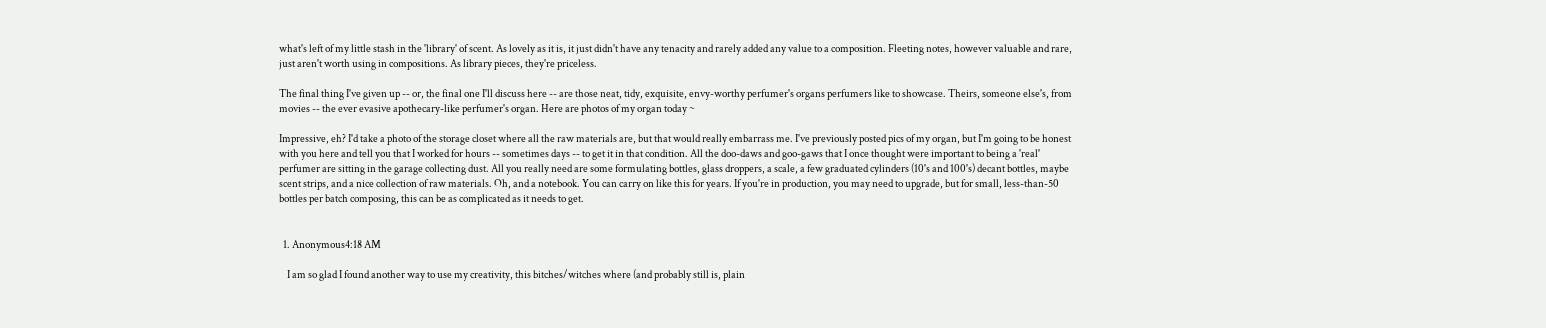what's left of my little stash in the 'library' of scent. As lovely as it is, it just didn't have any tenacity and rarely added any value to a composition. Fleeting notes, however valuable and rare, just aren't worth using in compositions. As library pieces, they're priceless.

The final thing I've given up -- or, the final one I'll discuss here -- are those neat, tidy, exquisite, envy-worthy perfumer's organs perfumers like to showcase. Theirs, someone else's, from movies -- the ever evasive apothecary-like perfumer's organ. Here are photos of my organ today ~

Impressive, eh? I'd take a photo of the storage closet where all the raw materials are, but that would really embarrass me. I've previously posted pics of my organ, but I'm going to be honest with you here and tell you that I worked for hours -- sometimes days -- to get it in that condition. All the doo-daws and goo-gaws that I once thought were important to being a 'real' perfumer are sitting in the garage collecting dust. All you really need are some formulating bottles, glass droppers, a scale, a few graduated cylinders (10's and 100's) decant bottles, maybe scent strips, and a nice collection of raw materials. Oh, and a notebook. You can carry on like this for years. If you're in production, you may need to upgrade, but for small, less-than-50 bottles per batch composing, this can be as complicated as it needs to get.


  1. Anonymous4:18 AM

    I am so glad I found another way to use my creativity, this bitches/witches where (and probably still is, plain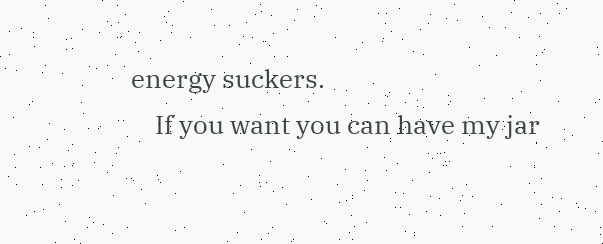energy suckers.
    If you want you can have my jar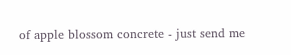of apple blossom concrete - just send me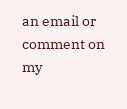an email or comment on my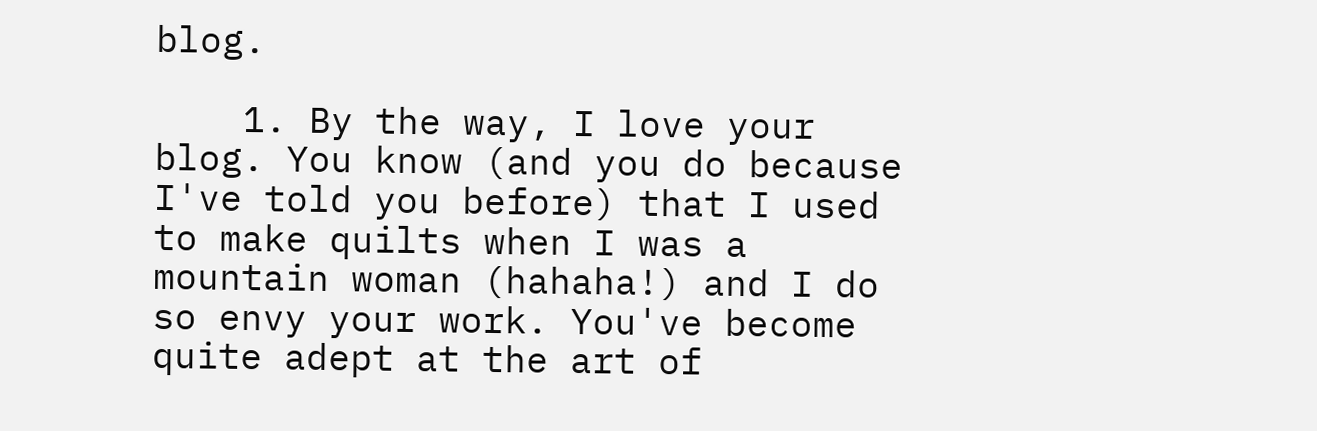blog.

    1. By the way, I love your blog. You know (and you do because I've told you before) that I used to make quilts when I was a mountain woman (hahaha!) and I do so envy your work. You've become quite adept at the art of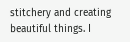stitchery and creating beautiful things. I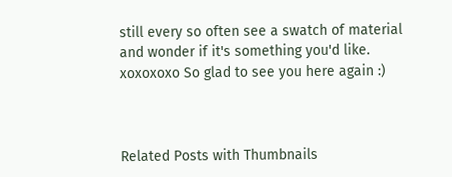still every so often see a swatch of material and wonder if it's something you'd like. xoxoxoxo So glad to see you here again :)



Related Posts with Thumbnails